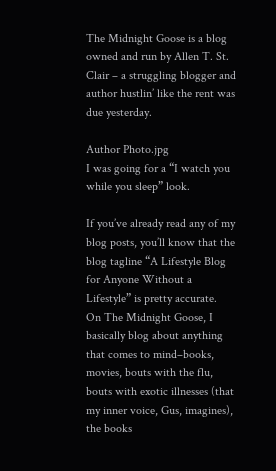The Midnight Goose is a blog owned and run by Allen T. St. Clair – a struggling blogger and author hustlin’ like the rent was due yesterday.

Author Photo.jpg
I was going for a “I watch you while you sleep” look.

If you’ve already read any of my blog posts, you’ll know that the blog tagline “A Lifestyle Blog for Anyone Without a Lifestyle” is pretty accurate.  On The Midnight Goose, I basically blog about anything that comes to mind–books, movies, bouts with the flu, bouts with exotic illnesses (that my inner voice, Gus, imagines), the books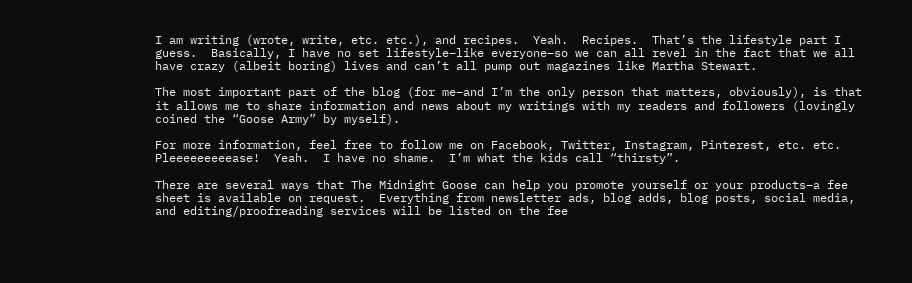I am writing (wrote, write, etc. etc.), and recipes.  Yeah.  Recipes.  That’s the lifestyle part I guess.  Basically, I have no set lifestyle–like everyone–so we can all revel in the fact that we all have crazy (albeit boring) lives and can’t all pump out magazines like Martha Stewart.

The most important part of the blog (for me–and I’m the only person that matters, obviously), is that it allows me to share information and news about my writings with my readers and followers (lovingly coined the “Goose Army” by myself).

For more information, feel free to follow me on Facebook, Twitter, Instagram, Pinterest, etc. etc.  Pleeeeeeeeease!  Yeah.  I have no shame.  I’m what the kids call “thirsty”.

There are several ways that The Midnight Goose can help you promote yourself or your products–a fee sheet is available on request.  Everything from newsletter ads, blog adds, blog posts, social media, and editing/proofreading services will be listed on the fee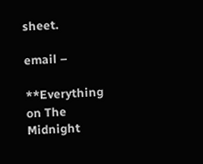sheet.

email –

**Everything on The Midnight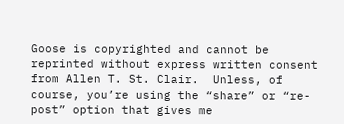Goose is copyrighted and cannot be reprinted without express written consent from Allen T. St. Clair.  Unless, of course, you’re using the “share” or “re-post” option that gives me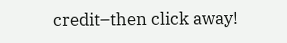credit–then click away!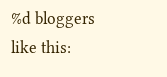%d bloggers like this: